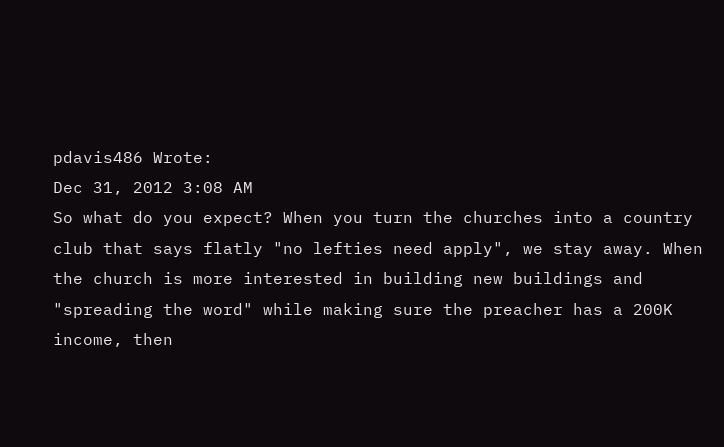pdavis486 Wrote:
Dec 31, 2012 3:08 AM
So what do you expect? When you turn the churches into a country club that says flatly "no lefties need apply", we stay away. When the church is more interested in building new buildings and "spreading the word" while making sure the preacher has a 200K income, then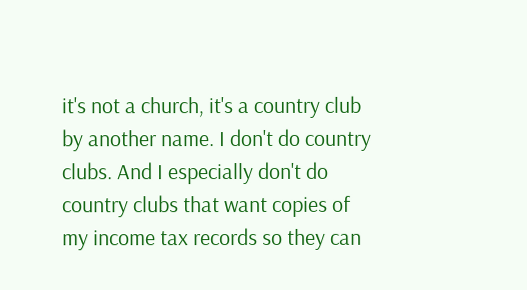it's not a church, it's a country club by another name. I don't do country clubs. And I especially don't do country clubs that want copies of my income tax records so they can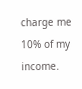charge me 10% of my income.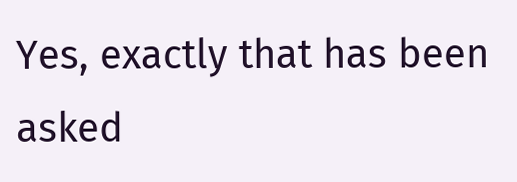Yes, exactly that has been asked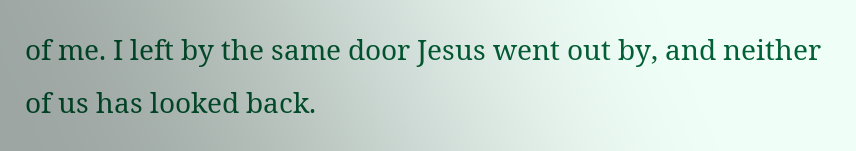of me. I left by the same door Jesus went out by, and neither of us has looked back.